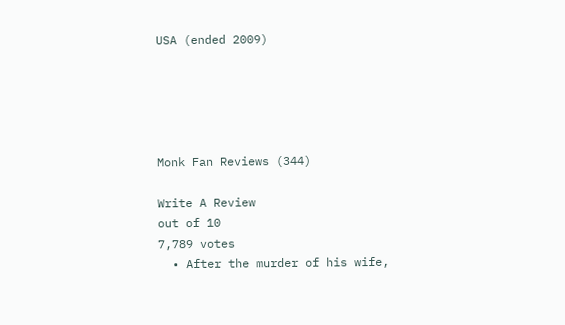USA (ended 2009)





Monk Fan Reviews (344)

Write A Review
out of 10
7,789 votes
  • After the murder of his wife,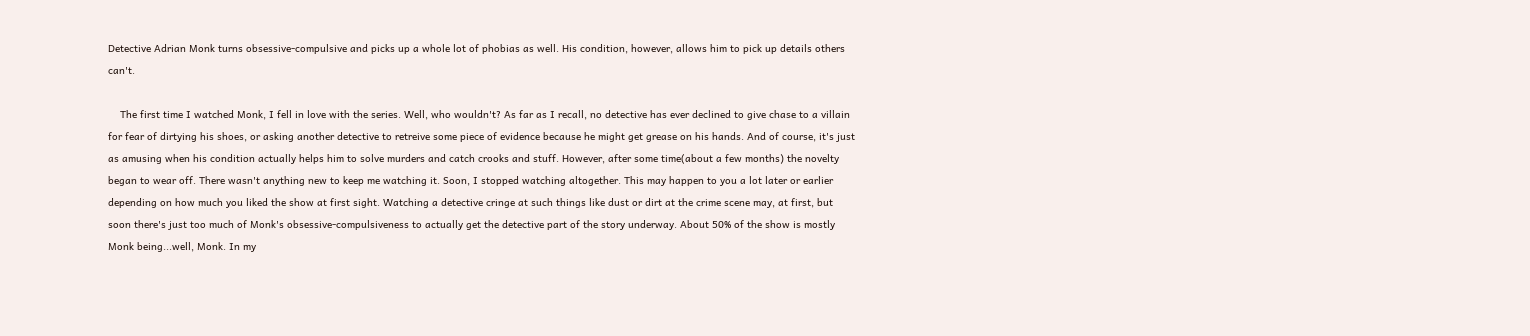Detective Adrian Monk turns obsessive-compulsive and picks up a whole lot of phobias as well. His condition, however, allows him to pick up details others can't.

    The first time I watched Monk, I fell in love with the series. Well, who wouldn't? As far as I recall, no detective has ever declined to give chase to a villain for fear of dirtying his shoes, or asking another detective to retreive some piece of evidence because he might get grease on his hands. And of course, it's just as amusing when his condition actually helps him to solve murders and catch crooks and stuff. However, after some time(about a few months) the novelty began to wear off. There wasn't anything new to keep me watching it. Soon, I stopped watching altogether. This may happen to you a lot later or earlier depending on how much you liked the show at first sight. Watching a detective cringe at such things like dust or dirt at the crime scene may, at first, but soon there's just too much of Monk's obsessive-compulsiveness to actually get the detective part of the story underway. About 50% of the show is mostly Monk being...well, Monk. In my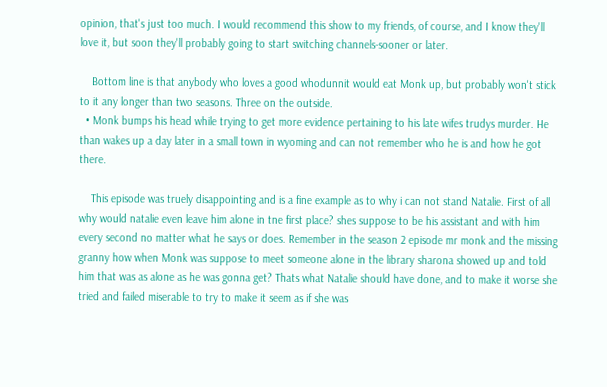opinion, that's just too much. I would recommend this show to my friends, of course, and I know they'll love it, but soon they'll probably going to start switching channels-sooner or later.

    Bottom line is that anybody who loves a good whodunnit would eat Monk up, but probably won't stick to it any longer than two seasons. Three on the outside.
  • Monk bumps his head while trying to get more evidence pertaining to his late wifes trudys murder. He than wakes up a day later in a small town in wyoming and can not remember who he is and how he got there.

    This episode was truely disappointing and is a fine example as to why i can not stand Natalie. First of all why would natalie even leave him alone in tne first place? shes suppose to be his assistant and with him every second no matter what he says or does. Remember in the season 2 episode mr monk and the missing granny how when Monk was suppose to meet someone alone in the library sharona showed up and told him that was as alone as he was gonna get? Thats what Natalie should have done, and to make it worse she tried and failed miserable to try to make it seem as if she was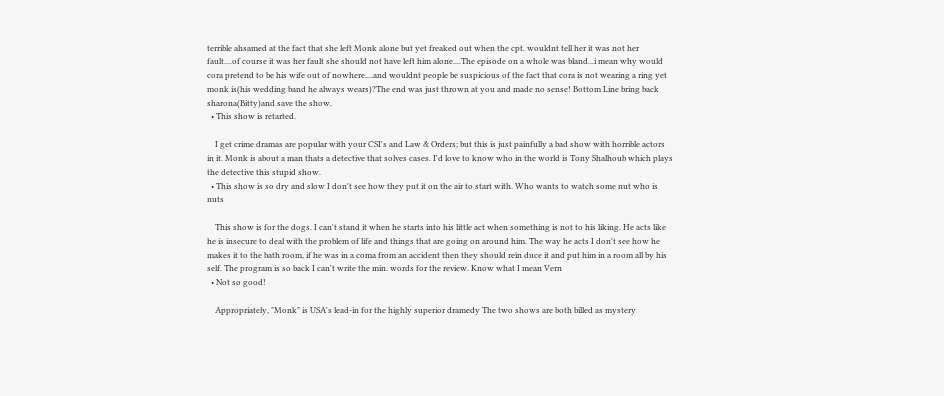terrible ahsamed at the fact that she left Monk alone but yet freaked out when the cpt. wouldnt tell her it was not her fault....of course it was her fault she should not have left him alone....The episode on a whole was bland...i mean why would cora pretend to be his wife out of nowhere....and wouldnt people be suspicious of the fact that cora is not wearing a ring yet monk is(his wedding band he always wears)?The end was just thrown at you and made no sense! Bottom Line bring back sharona(Bitty)and save the show.
  • This show is retarted.

    I get crime dramas are popular with your CSI's and Law & Orders; but this is just painfully a bad show with horrible actors in it. Monk is about a man thats a detective that solves cases. I'd love to know who in the world is Tony Shalhoub which plays the detective this stupid show.
  • This show is so dry and slow I don't see how they put it on the air to start with. Who wants to watch some nut who is nuts

    This show is for the dogs. I can't stand it when he starts into his little act when something is not to his liking. He acts like he is insecure to deal with the problem of life and things that are going on around him. The way he acts I don't see how he makes it to the bath room, if he was in a coma from an accident then they should rein duce it and put him in a room all by his self. The program is so back I can't write the min. words for the review. Know what I mean Vern
  • Not so good!

    Appropriately, "Monk" is USA's lead-in for the highly superior dramedy The two shows are both billed as mystery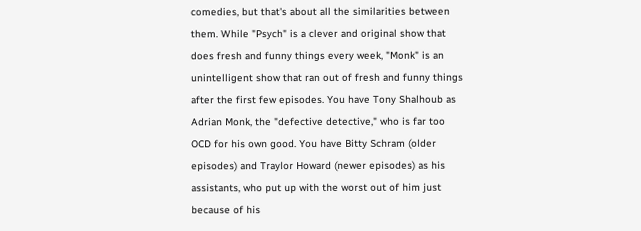comedies, but that's about all the similarities between them. While "Psych" is a clever and original show that does fresh and funny things every week, "Monk" is an unintelligent show that ran out of fresh and funny things after the first few episodes. You have Tony Shalhoub as Adrian Monk, the "defective detective," who is far too OCD for his own good. You have Bitty Schram (older episodes) and Traylor Howard (newer episodes) as his assistants, who put up with the worst out of him just because of his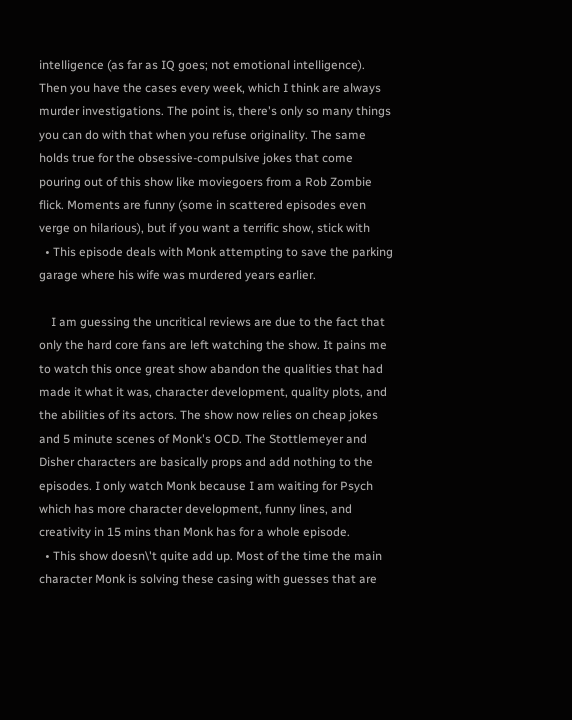intelligence (as far as IQ goes; not emotional intelligence). Then you have the cases every week, which I think are always murder investigations. The point is, there's only so many things you can do with that when you refuse originality. The same holds true for the obsessive-compulsive jokes that come pouring out of this show like moviegoers from a Rob Zombie flick. Moments are funny (some in scattered episodes even verge on hilarious), but if you want a terrific show, stick with
  • This episode deals with Monk attempting to save the parking garage where his wife was murdered years earlier.

    I am guessing the uncritical reviews are due to the fact that only the hard core fans are left watching the show. It pains me to watch this once great show abandon the qualities that had made it what it was, character development, quality plots, and the abilities of its actors. The show now relies on cheap jokes and 5 minute scenes of Monk's OCD. The Stottlemeyer and Disher characters are basically props and add nothing to the episodes. I only watch Monk because I am waiting for Psych which has more character development, funny lines, and creativity in 15 mins than Monk has for a whole episode.
  • This show doesn\'t quite add up. Most of the time the main character Monk is solving these casing with guesses that are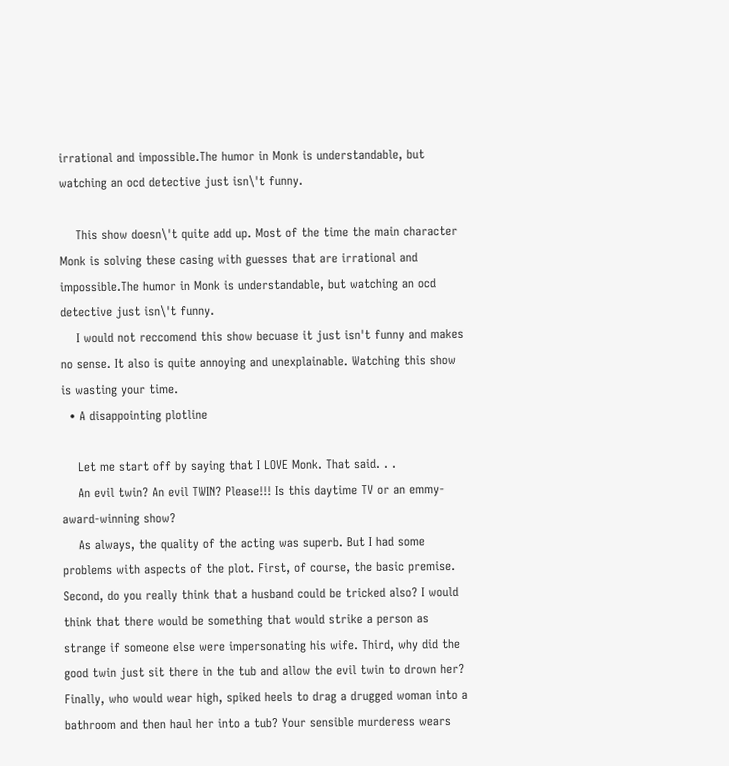irrational and impossible.The humor in Monk is understandable, but watching an ocd detective just isn\'t funny.

    This show doesn\'t quite add up. Most of the time the main character Monk is solving these casing with guesses that are irrational and impossible.The humor in Monk is understandable, but watching an ocd detective just isn\'t funny.
    I would not reccomend this show becuase it just isn't funny and makes no sense. It also is quite annoying and unexplainable. Watching this show is wasting your time.
  • A disappointing plotline

    Let me start off by saying that I LOVE Monk. That said. . .
    An evil twin? An evil TWIN? Please!!! Is this daytime TV or an emmy-award-winning show?
    As always, the quality of the acting was superb. But I had some problems with aspects of the plot. First, of course, the basic premise. Second, do you really think that a husband could be tricked also? I would think that there would be something that would strike a person as strange if someone else were impersonating his wife. Third, why did the good twin just sit there in the tub and allow the evil twin to drown her? Finally, who would wear high, spiked heels to drag a drugged woman into a bathroom and then haul her into a tub? Your sensible murderess wears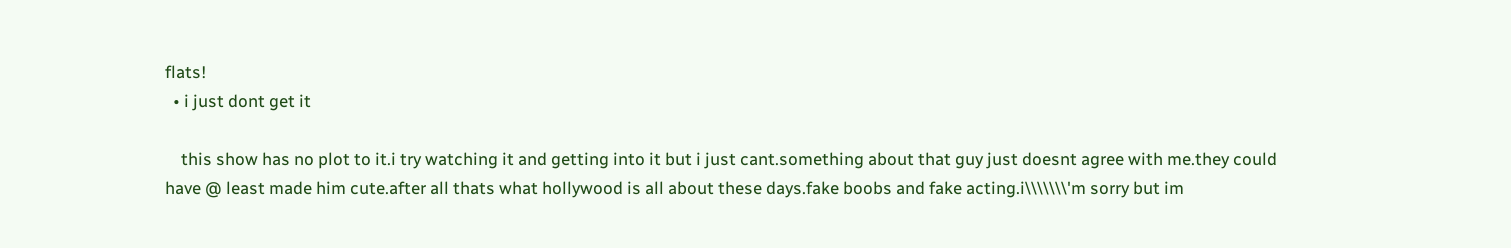flats!
  • i just dont get it

    this show has no plot to it.i try watching it and getting into it but i just cant.something about that guy just doesnt agree with me.they could have @ least made him cute.after all thats what hollywood is all about these days.fake boobs and fake acting.i\\\\\\\'m sorry but im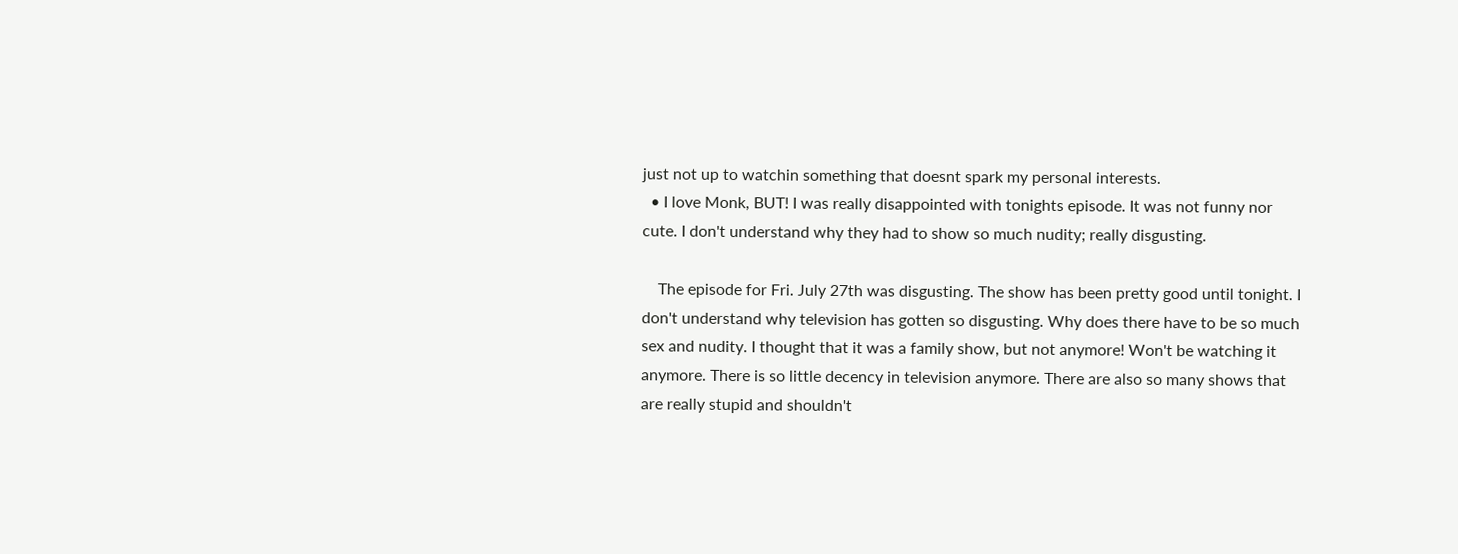just not up to watchin something that doesnt spark my personal interests.
  • I love Monk, BUT! I was really disappointed with tonights episode. It was not funny nor cute. I don't understand why they had to show so much nudity; really disgusting.

    The episode for Fri. July 27th was disgusting. The show has been pretty good until tonight. I don't understand why television has gotten so disgusting. Why does there have to be so much sex and nudity. I thought that it was a family show, but not anymore! Won't be watching it anymore. There is so little decency in television anymore. There are also so many shows that are really stupid and shouldn't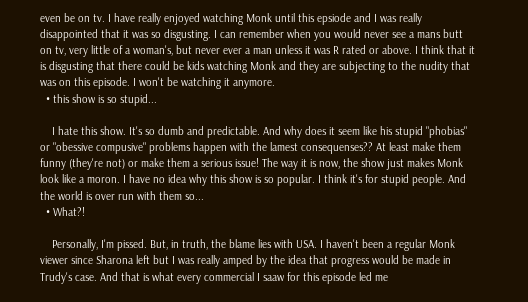even be on tv. I have really enjoyed watching Monk until this epsiode and I was really disappointed that it was so disgusting. I can remember when you would never see a mans butt on tv, very little of a woman's, but never ever a man unless it was R rated or above. I think that it is disgusting that there could be kids watching Monk and they are subjecting to the nudity that was on this episode. I won't be watching it anymore.
  • this show is so stupid...

    I hate this show. It's so dumb and predictable. And why does it seem like his stupid "phobias" or "obessive compusive" problems happen with the lamest consequenses?? At least make them funny (they're not) or make them a serious issue! The way it is now, the show just makes Monk look like a moron. I have no idea why this show is so popular. I think it's for stupid people. And the world is over run with them so...
  • What?!

    Personally, I'm pissed. But, in truth, the blame lies with USA. I haven't been a regular Monk viewer since Sharona left but I was really amped by the idea that progress would be made in Trudy's case. And that is what every commercial I saaw for this episode led me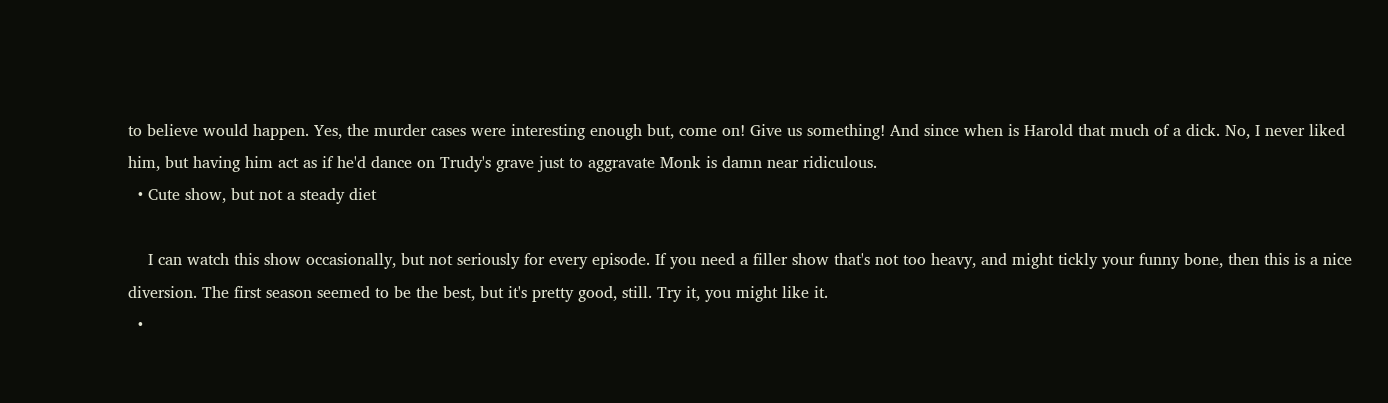to believe would happen. Yes, the murder cases were interesting enough but, come on! Give us something! And since when is Harold that much of a dick. No, I never liked him, but having him act as if he'd dance on Trudy's grave just to aggravate Monk is damn near ridiculous.
  • Cute show, but not a steady diet

    I can watch this show occasionally, but not seriously for every episode. If you need a filler show that's not too heavy, and might tickly your funny bone, then this is a nice diversion. The first season seemed to be the best, but it's pretty good, still. Try it, you might like it.
  •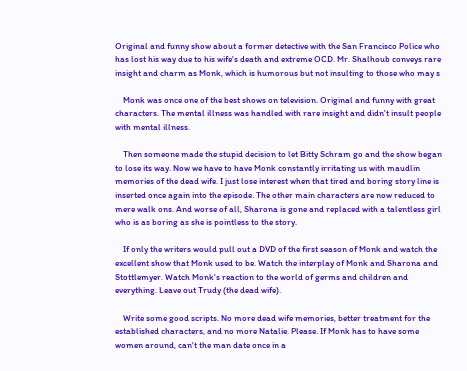Original and funny show about a former detective with the San Francisco Police who has lost his way due to his wife's death and extreme OCD. Mr. Shalhoub conveys rare insight and charm as Monk, which is humorous but not insulting to those who may s

    Monk was once one of the best shows on television. Original and funny with great characters. The mental illness was handled with rare insight and didn't insult people with mental illness.

    Then someone made the stupid decision to let Bitty Schram go and the show began to lose its way. Now we have to have Monk constantly irritating us with maudlin memories of the dead wife. I just lose interest when that tired and boring story line is inserted once again into the episode. The other main characters are now reduced to mere walk ons. And worse of all, Sharona is gone and replaced with a talentless girl who is as boring as she is pointless to the story.

    If only the writers would pull out a DVD of the first season of Monk and watch the excellent show that Monk used to be. Watch the interplay of Monk and Sharona and Stottlemyer. Watch Monk's reaction to the world of germs and children and everything. Leave out Trudy (the dead wife).

    Write some good scripts. No more dead wife memories, better treatment for the established characters, and no more Natalie. Please. If Monk has to have some women around, can't the man date once in a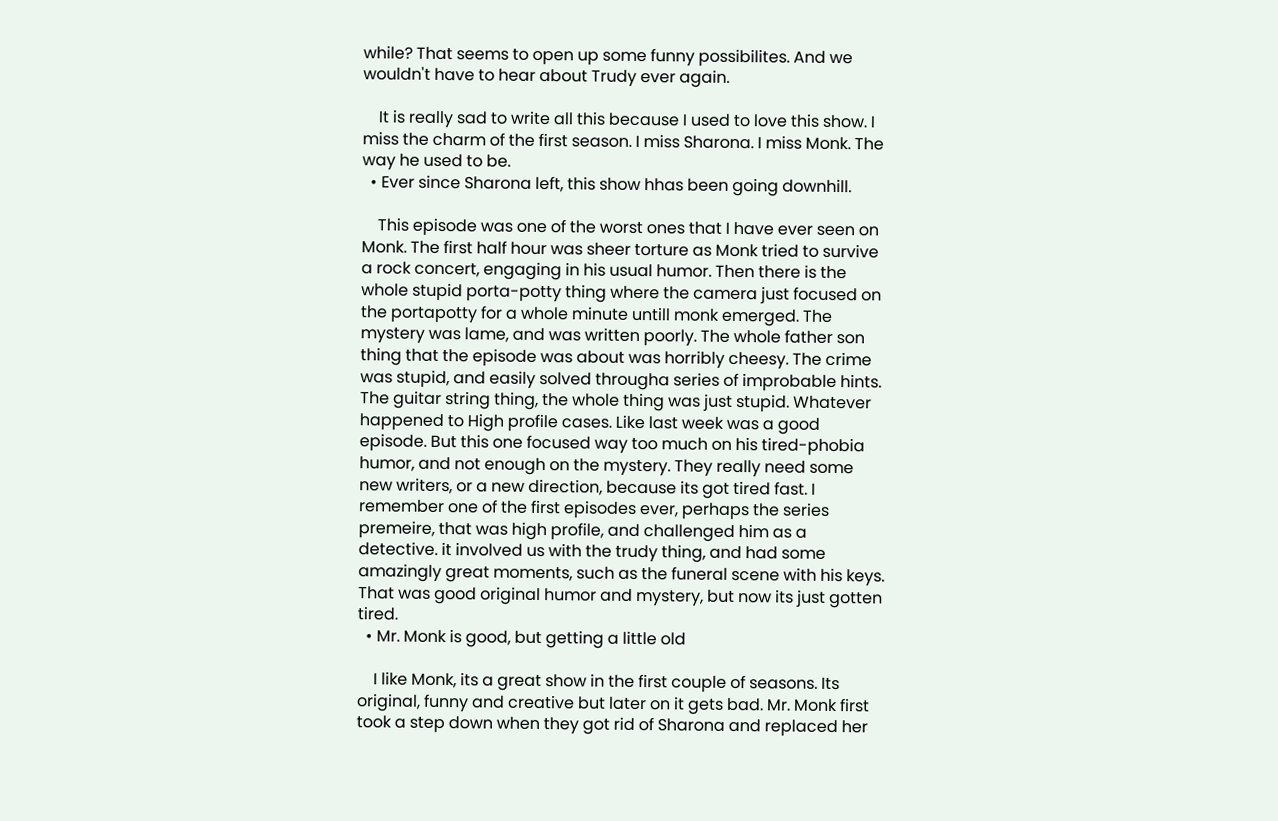while? That seems to open up some funny possibilites. And we wouldn't have to hear about Trudy ever again.

    It is really sad to write all this because I used to love this show. I miss the charm of the first season. I miss Sharona. I miss Monk. The way he used to be.
  • Ever since Sharona left, this show hhas been going downhill.

    This episode was one of the worst ones that I have ever seen on Monk. The first half hour was sheer torture as Monk tried to survive a rock concert, engaging in his usual humor. Then there is the whole stupid porta-potty thing where the camera just focused on the portapotty for a whole minute untill monk emerged. The mystery was lame, and was written poorly. The whole father son thing that the episode was about was horribly cheesy. The crime was stupid, and easily solved througha series of improbable hints. The guitar string thing, the whole thing was just stupid. Whatever happened to High profile cases. Like last week was a good episode. But this one focused way too much on his tired-phobia humor, and not enough on the mystery. They really need some new writers, or a new direction, because its got tired fast. I remember one of the first episodes ever, perhaps the series premeire, that was high profile, and challenged him as a detective. it involved us with the trudy thing, and had some amazingly great moments, such as the funeral scene with his keys. That was good original humor and mystery, but now its just gotten tired.
  • Mr. Monk is good, but getting a little old

    I like Monk, its a great show in the first couple of seasons. Its original, funny and creative but later on it gets bad. Mr. Monk first took a step down when they got rid of Sharona and replaced her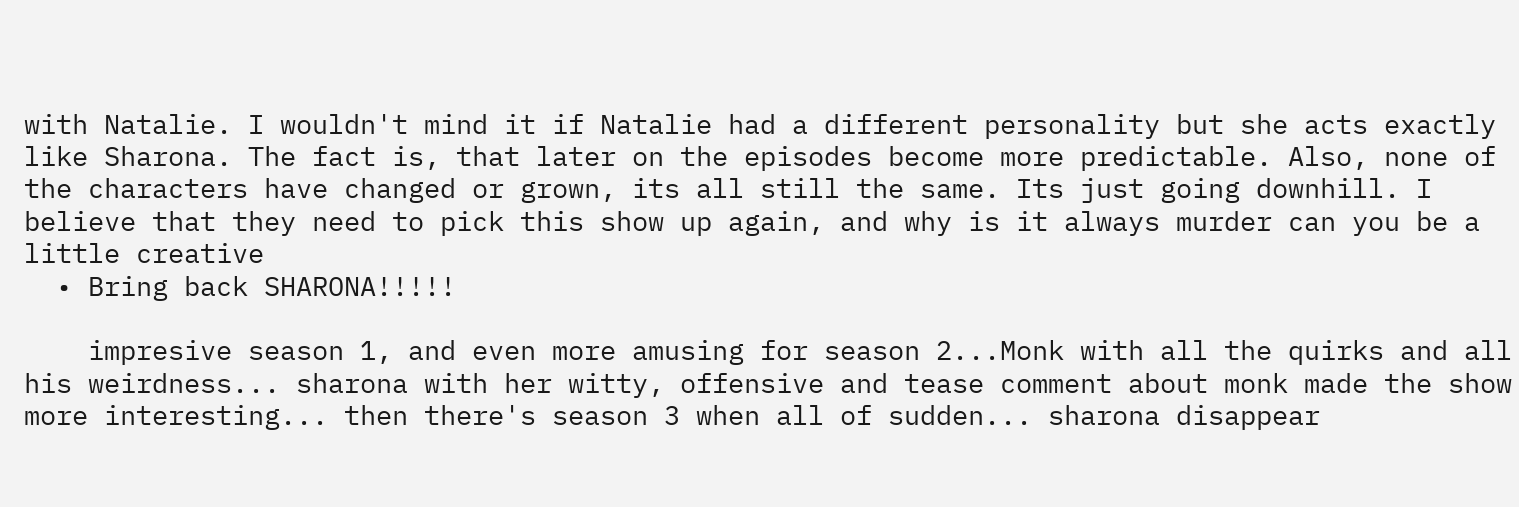with Natalie. I wouldn't mind it if Natalie had a different personality but she acts exactly like Sharona. The fact is, that later on the episodes become more predictable. Also, none of the characters have changed or grown, its all still the same. Its just going downhill. I believe that they need to pick this show up again, and why is it always murder can you be a little creative
  • Bring back SHARONA!!!!!

    impresive season 1, and even more amusing for season 2...Monk with all the quirks and all his weirdness... sharona with her witty, offensive and tease comment about monk made the show more interesting... then there's season 3 when all of sudden... sharona disappear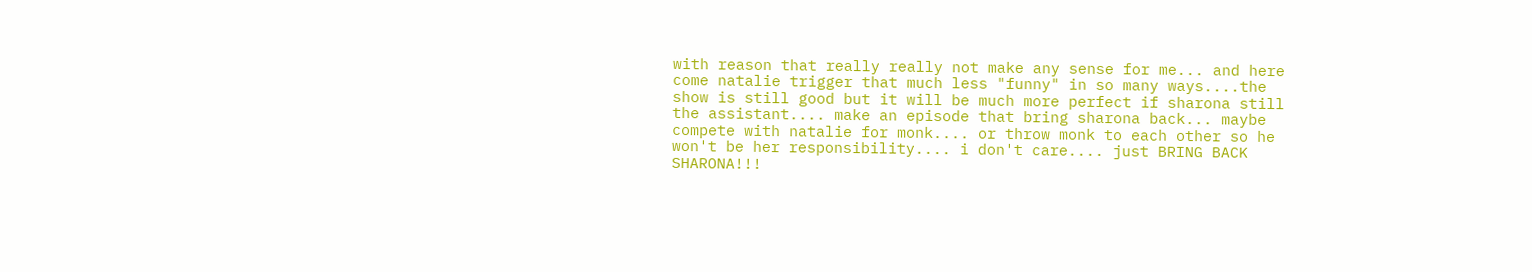with reason that really really not make any sense for me... and here come natalie trigger that much less "funny" in so many ways....the show is still good but it will be much more perfect if sharona still the assistant.... make an episode that bring sharona back... maybe compete with natalie for monk.... or throw monk to each other so he won't be her responsibility.... i don't care.... just BRING BACK SHARONA!!!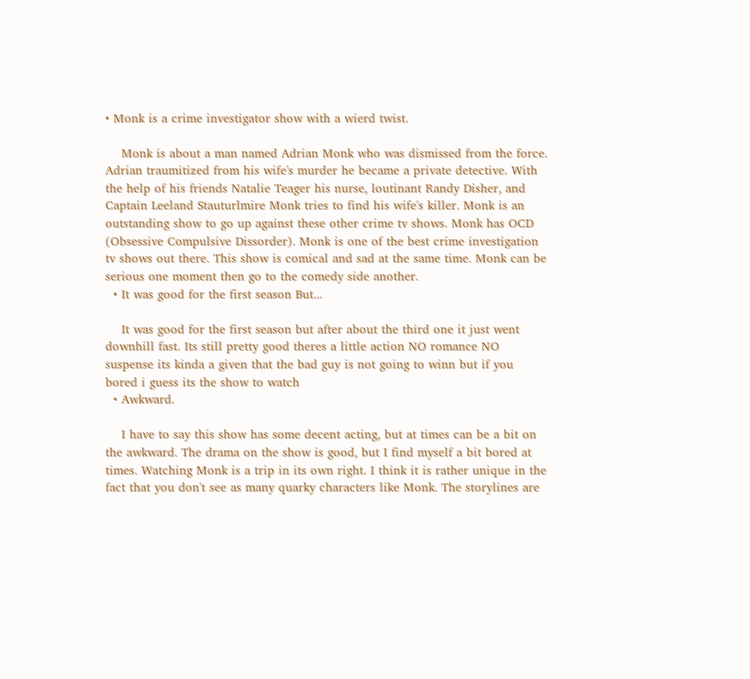• Monk is a crime investigator show with a wierd twist.

    Monk is about a man named Adrian Monk who was dismissed from the force. Adrian traumitized from his wife's murder he became a private detective. With the help of his friends Natalie Teager his nurse, loutinant Randy Disher, and Captain Leeland Stauturlmire Monk tries to find his wife's killer. Monk is an outstanding show to go up against these other crime tv shows. Monk has OCD (Obsessive Compulsive Dissorder). Monk is one of the best crime investigation tv shows out there. This show is comical and sad at the same time. Monk can be serious one moment then go to the comedy side another.
  • It was good for the first season But...

    It was good for the first season but after about the third one it just went downhill fast. Its still pretty good theres a little action NO romance NO suspense its kinda a given that the bad guy is not going to winn but if you bored i guess its the show to watch
  • Awkward.

    I have to say this show has some decent acting, but at times can be a bit on the awkward. The drama on the show is good, but I find myself a bit bored at times. Watching Monk is a trip in its own right. I think it is rather unique in the fact that you don't see as many quarky characters like Monk. The storylines are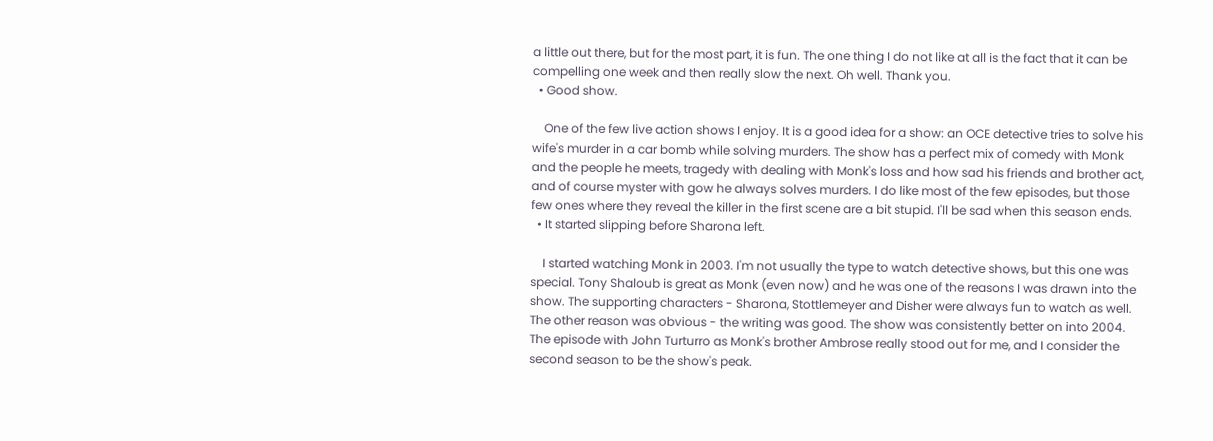a little out there, but for the most part, it is fun. The one thing I do not like at all is the fact that it can be compelling one week and then really slow the next. Oh well. Thank you.
  • Good show.

    One of the few live action shows I enjoy. It is a good idea for a show: an OCE detective tries to solve his wife's murder in a car bomb while solving murders. The show has a perfect mix of comedy with Monk and the people he meets, tragedy with dealing with Monk's loss and how sad his friends and brother act, and of course myster with gow he always solves murders. I do like most of the few episodes, but those few ones where they reveal the killer in the first scene are a bit stupid. I'll be sad when this season ends.
  • It started slipping before Sharona left.

    I started watching Monk in 2003. I'm not usually the type to watch detective shows, but this one was special. Tony Shaloub is great as Monk (even now) and he was one of the reasons I was drawn into the show. The supporting characters - Sharona, Stottlemeyer and Disher were always fun to watch as well. The other reason was obvious - the writing was good. The show was consistently better on into 2004. The episode with John Turturro as Monk's brother Ambrose really stood out for me, and I consider the second season to be the show's peak.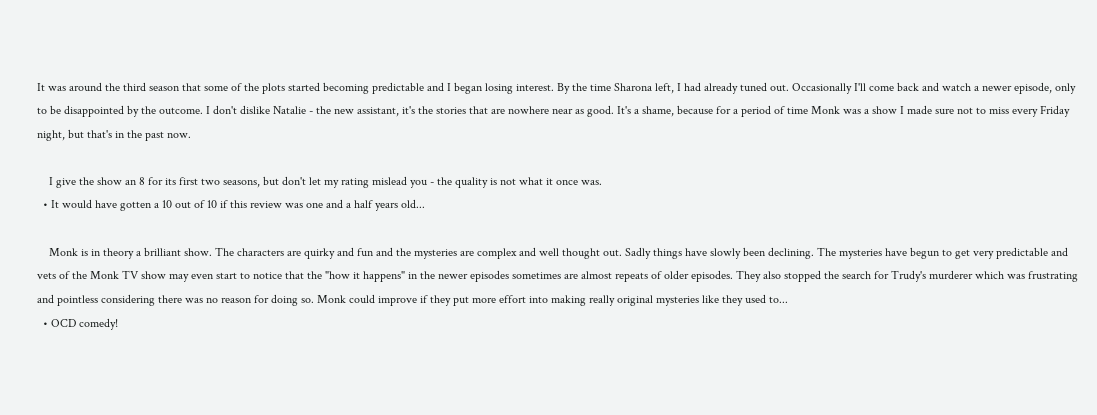It was around the third season that some of the plots started becoming predictable and I began losing interest. By the time Sharona left, I had already tuned out. Occasionally I'll come back and watch a newer episode, only to be disappointed by the outcome. I don't dislike Natalie - the new assistant, it's the stories that are nowhere near as good. It's a shame, because for a period of time Monk was a show I made sure not to miss every Friday night, but that's in the past now.

    I give the show an 8 for its first two seasons, but don't let my rating mislead you - the quality is not what it once was.
  • It would have gotten a 10 out of 10 if this review was one and a half years old...

    Monk is in theory a brilliant show. The characters are quirky and fun and the mysteries are complex and well thought out. Sadly things have slowly been declining. The mysteries have begun to get very predictable and vets of the Monk TV show may even start to notice that the "how it happens" in the newer episodes sometimes are almost repeats of older episodes. They also stopped the search for Trudy's murderer which was frustrating and pointless considering there was no reason for doing so. Monk could improve if they put more effort into making really original mysteries like they used to...
  • OCD comedy!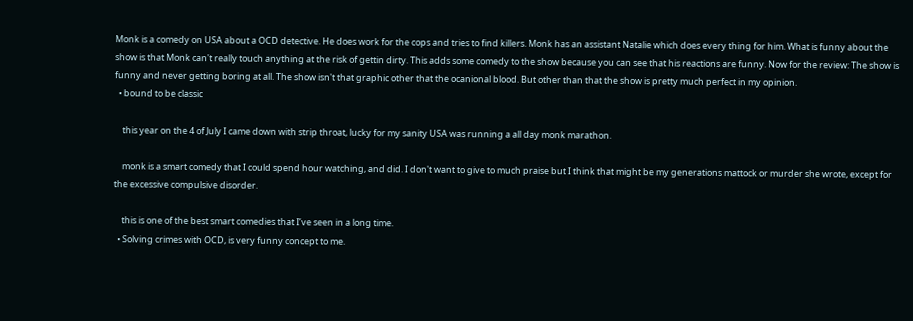Monk is a comedy on USA about a OCD detective. He does work for the cops and tries to find killers. Monk has an assistant Natalie which does every thing for him. What is funny about the show is that Monk can't really touch anything at the risk of gettin dirty. This adds some comedy to the show because you can see that his reactions are funny. Now for the review: The show is funny and never getting boring at all. The show isn't that graphic other that the ocanional blood. But other than that the show is pretty much perfect in my opinion.
  • bound to be classic

    this year on the 4 of July I came down with strip throat, lucky for my sanity USA was running a all day monk marathon.

    monk is a smart comedy that I could spend hour watching, and did. I don't want to give to much praise but I think that might be my generations mattock or murder she wrote, except for the excessive compulsive disorder.

    this is one of the best smart comedies that I’ve seen in a long time.
  • Solving crimes with OCD, is very funny concept to me.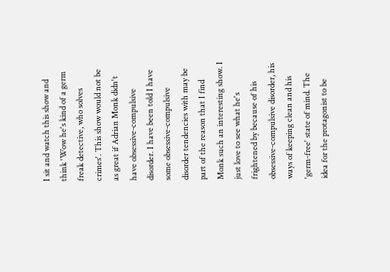I sit and watch this show and think 'Wow he's kind of a germ freak detective, who solves crimes'. This show would not be as great if Adrian Monk didn't have obsessive-compulsive disorder. I have been told I have some obsessive-compulsive disorder tendencies with may be part of the reason that I find Monk such an interesting show. I just love to see what he's frightened by because of his obsessive-compulsive disorder, his ways of keeping clean and his 'germ-free' state of mind. The idea for the protagonist to be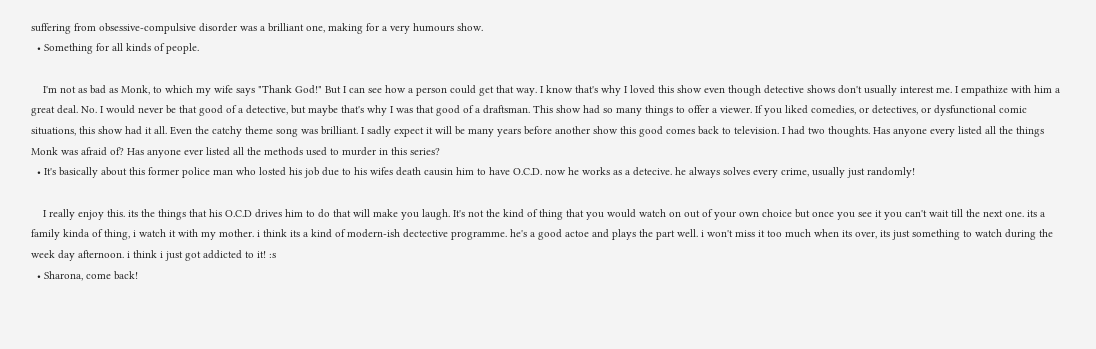suffering from obsessive-compulsive disorder was a brilliant one, making for a very humours show.
  • Something for all kinds of people.

    I'm not as bad as Monk, to which my wife says "Thank God!" But I can see how a person could get that way. I know that's why I loved this show even though detective shows don't usually interest me. I empathize with him a great deal. No. I would never be that good of a detective, but maybe that's why I was that good of a draftsman. This show had so many things to offer a viewer. If you liked comedies, or detectives, or dysfunctional comic situations, this show had it all. Even the catchy theme song was brilliant. I sadly expect it will be many years before another show this good comes back to television. I had two thoughts. Has anyone every listed all the things Monk was afraid of? Has anyone ever listed all the methods used to murder in this series?
  • It's basically about this former police man who losted his job due to his wifes death causin him to have O.C.D. now he works as a detecive. he always solves every crime, usually just randomly!

    I really enjoy this. its the things that his O.C.D drives him to do that will make you laugh. It's not the kind of thing that you would watch on out of your own choice but once you see it you can't wait till the next one. its a family kinda of thing, i watch it with my mother. i think its a kind of modern-ish dectective programme. he's a good actoe and plays the part well. i won't miss it too much when its over, its just something to watch during the week day afternoon. i think i just got addicted to it! :s
  • Sharona, come back!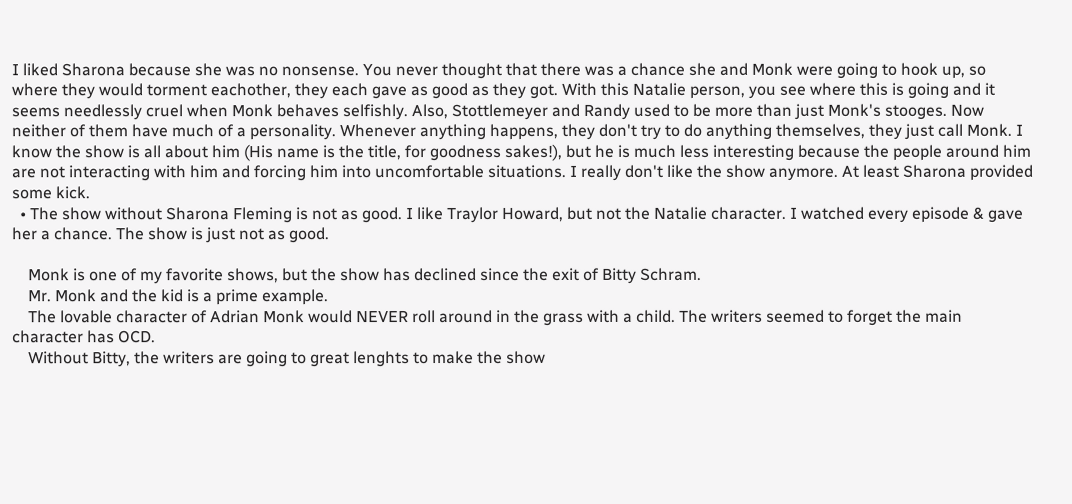I liked Sharona because she was no nonsense. You never thought that there was a chance she and Monk were going to hook up, so where they would torment eachother, they each gave as good as they got. With this Natalie person, you see where this is going and it seems needlessly cruel when Monk behaves selfishly. Also, Stottlemeyer and Randy used to be more than just Monk's stooges. Now neither of them have much of a personality. Whenever anything happens, they don't try to do anything themselves, they just call Monk. I know the show is all about him (His name is the title, for goodness sakes!), but he is much less interesting because the people around him are not interacting with him and forcing him into uncomfortable situations. I really don't like the show anymore. At least Sharona provided some kick.
  • The show without Sharona Fleming is not as good. I like Traylor Howard, but not the Natalie character. I watched every episode & gave her a chance. The show is just not as good.

    Monk is one of my favorite shows, but the show has declined since the exit of Bitty Schram.
    Mr. Monk and the kid is a prime example.
    The lovable character of Adrian Monk would NEVER roll around in the grass with a child. The writers seemed to forget the main character has OCD.
    Without Bitty, the writers are going to great lenghts to make the show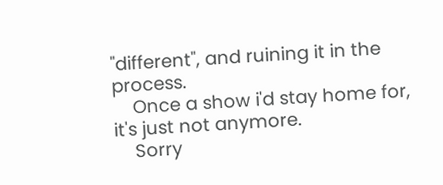"different", and ruining it in the process.
    Once a show i'd stay home for, it's just not anymore.
    Sorry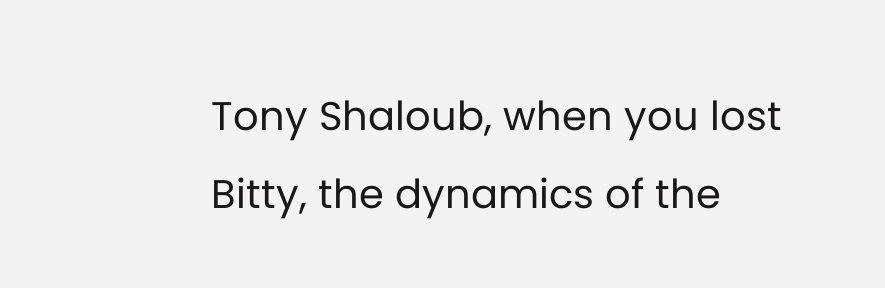Tony Shaloub, when you lost Bitty, the dynamics of the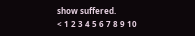show suffered.
< 1 2 3 4 5 6 7 8 9 10